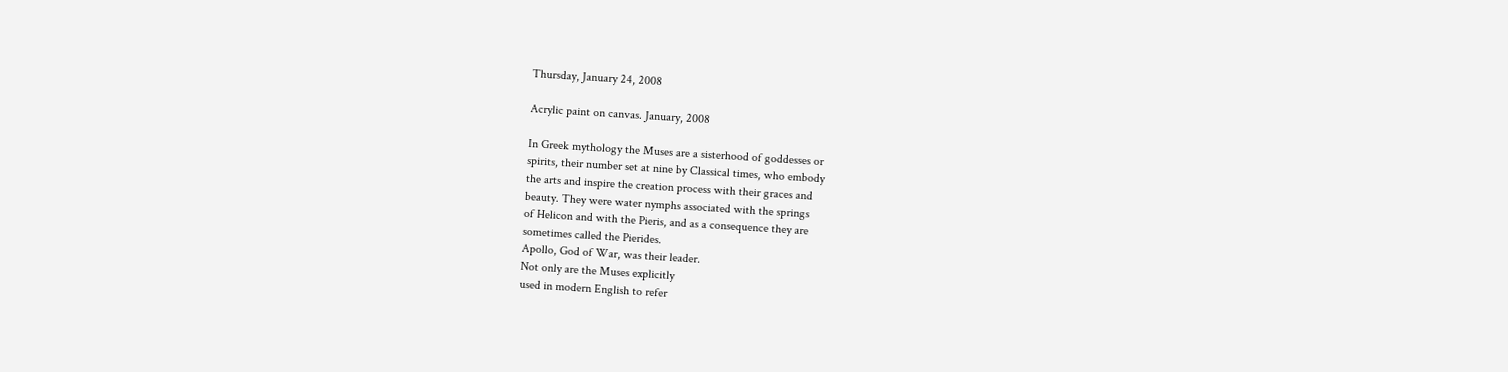Thursday, January 24, 2008

Acrylic paint on canvas. January, 2008

In Greek mythology the Muses are a sisterhood of goddesses or
spirits, their number set at nine by Classical times, who embody
the arts and inspire the creation process with their graces and
beauty. They were water nymphs associated with the springs
of Helicon and with the Pieris, and as a consequence they are
sometimes called the Pierides.
Apollo, God of War, was their leader.
Not only are the Muses explicitly
used in modern English to refer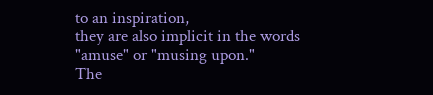to an inspiration,
they are also implicit in the words
"amuse" or "musing upon."
The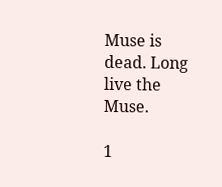Muse is dead. Long live the Muse.

1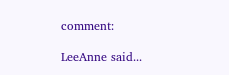comment:

LeeAnne said...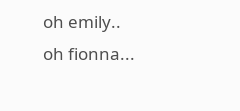oh emily..
oh fionna...